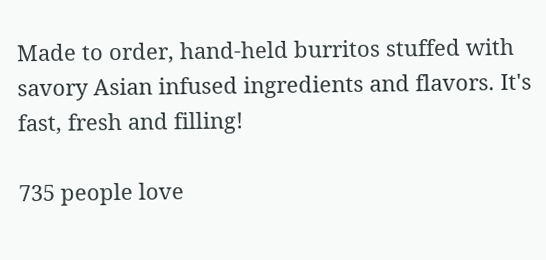Made to order, hand-held burritos stuffed with savory Asian infused ingredients and flavors. It's fast, fresh and filling!

735 people love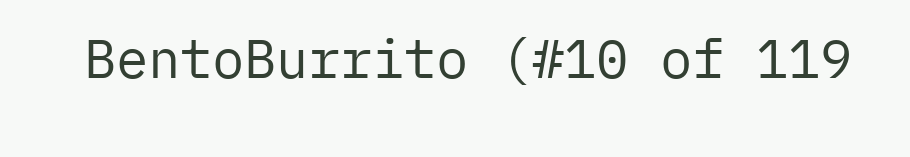BentoBurrito (#10 of 119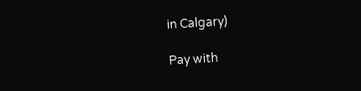in Calgary)

Pay with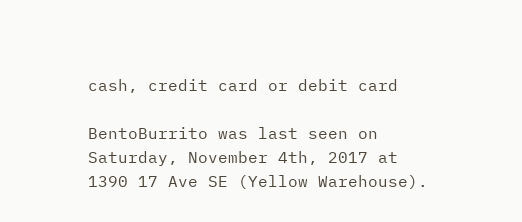cash, credit card or debit card

BentoBurrito was last seen on Saturday, November 4th, 2017 at 1390 17 Ave SE (Yellow Warehouse).